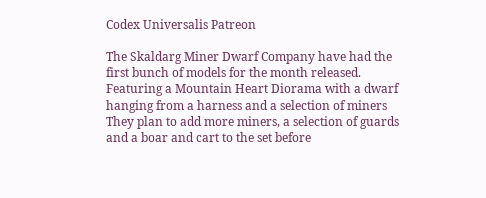Codex Universalis Patreon

The Skaldarg Miner Dwarf Company have had the first bunch of models for the month released. Featuring a Mountain Heart Diorama with a dwarf hanging from a harness and a selection of miners
They plan to add more miners, a selection of guards and a boar and cart to the set before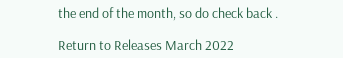the end of the month, so do check back .

Return to Releases March 2022